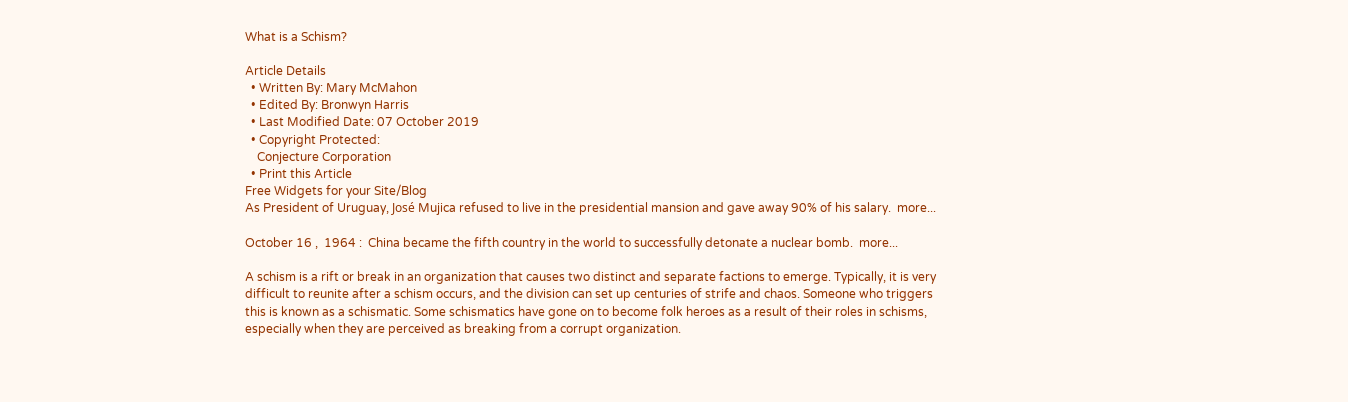What is a Schism?

Article Details
  • Written By: Mary McMahon
  • Edited By: Bronwyn Harris
  • Last Modified Date: 07 October 2019
  • Copyright Protected:
    Conjecture Corporation
  • Print this Article
Free Widgets for your Site/Blog
As President of Uruguay, José Mujica refused to live in the presidential mansion and gave away 90% of his salary.  more...

October 16 ,  1964 :  China became the fifth country in the world to successfully detonate a nuclear bomb.  more...

A schism is a rift or break in an organization that causes two distinct and separate factions to emerge. Typically, it is very difficult to reunite after a schism occurs, and the division can set up centuries of strife and chaos. Someone who triggers this is known as a schismatic. Some schismatics have gone on to become folk heroes as a result of their roles in schisms, especially when they are perceived as breaking from a corrupt organization.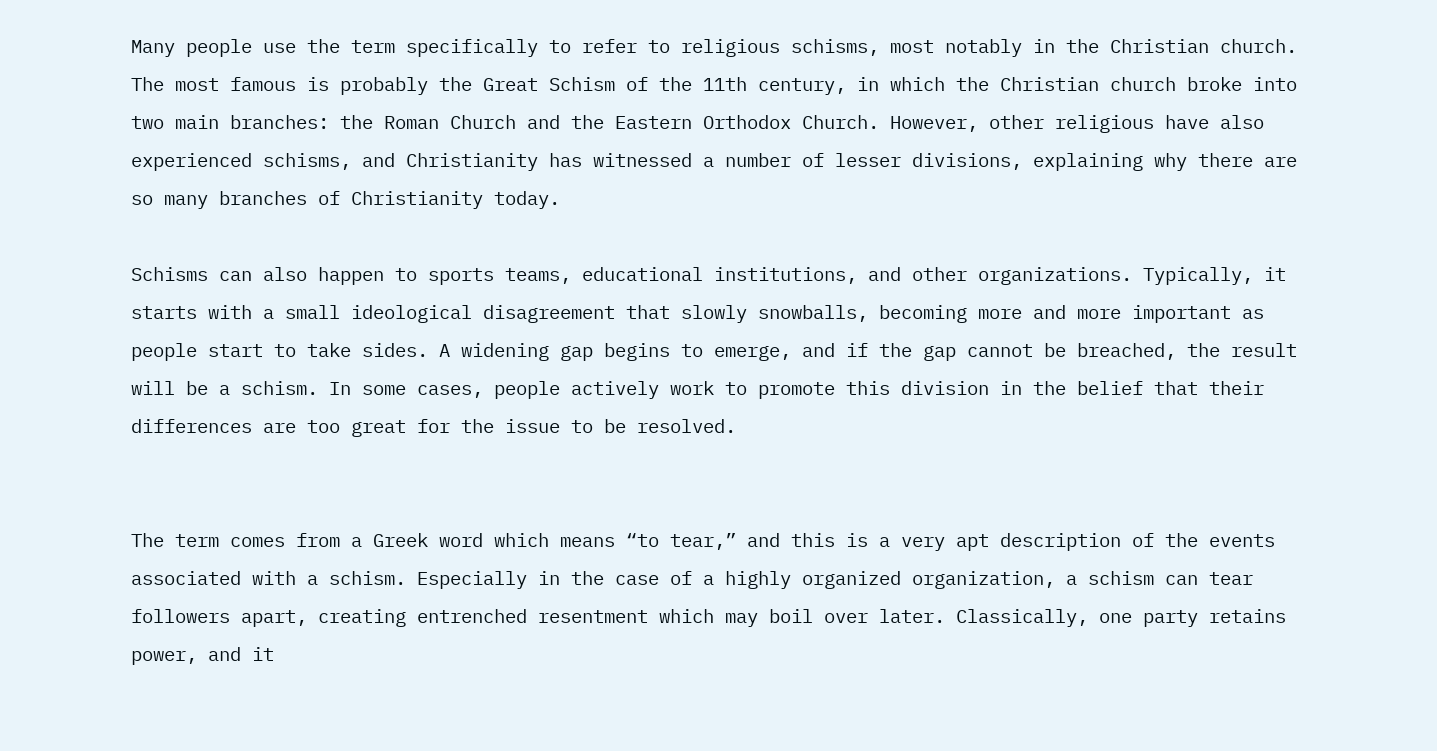Many people use the term specifically to refer to religious schisms, most notably in the Christian church. The most famous is probably the Great Schism of the 11th century, in which the Christian church broke into two main branches: the Roman Church and the Eastern Orthodox Church. However, other religious have also experienced schisms, and Christianity has witnessed a number of lesser divisions, explaining why there are so many branches of Christianity today.

Schisms can also happen to sports teams, educational institutions, and other organizations. Typically, it starts with a small ideological disagreement that slowly snowballs, becoming more and more important as people start to take sides. A widening gap begins to emerge, and if the gap cannot be breached, the result will be a schism. In some cases, people actively work to promote this division in the belief that their differences are too great for the issue to be resolved.


The term comes from a Greek word which means “to tear,” and this is a very apt description of the events associated with a schism. Especially in the case of a highly organized organization, a schism can tear followers apart, creating entrenched resentment which may boil over later. Classically, one party retains power, and it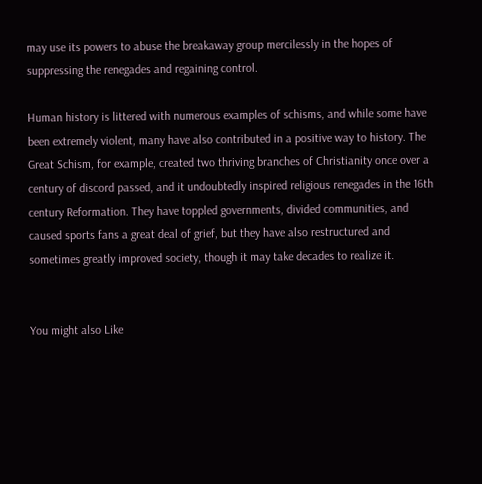may use its powers to abuse the breakaway group mercilessly in the hopes of suppressing the renegades and regaining control.

Human history is littered with numerous examples of schisms, and while some have been extremely violent, many have also contributed in a positive way to history. The Great Schism, for example, created two thriving branches of Christianity once over a century of discord passed, and it undoubtedly inspired religious renegades in the 16th century Reformation. They have toppled governments, divided communities, and caused sports fans a great deal of grief, but they have also restructured and sometimes greatly improved society, though it may take decades to realize it.


You might also Like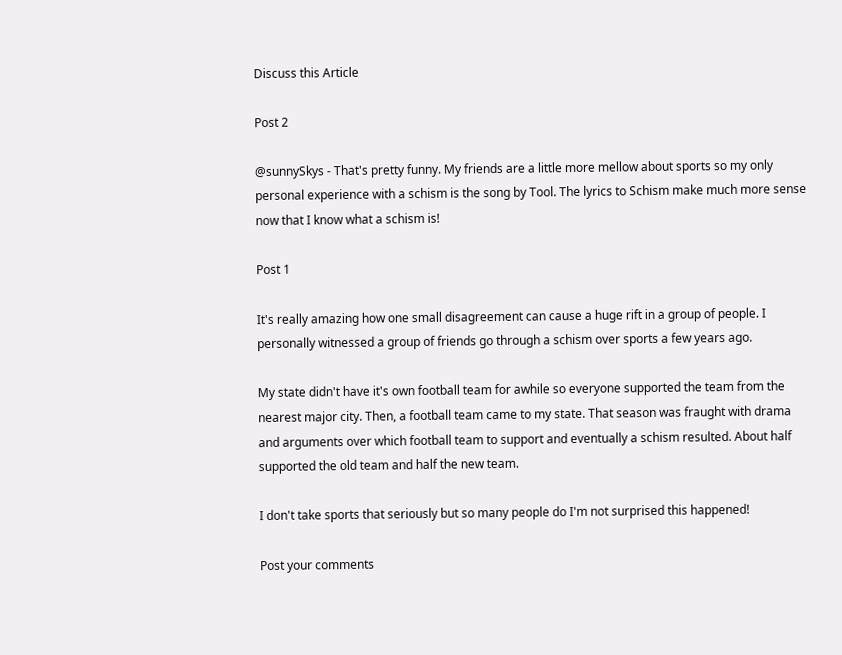Discuss this Article

Post 2

@sunnySkys - That's pretty funny. My friends are a little more mellow about sports so my only personal experience with a schism is the song by Tool. The lyrics to Schism make much more sense now that I know what a schism is!

Post 1

It's really amazing how one small disagreement can cause a huge rift in a group of people. I personally witnessed a group of friends go through a schism over sports a few years ago.

My state didn't have it's own football team for awhile so everyone supported the team from the nearest major city. Then, a football team came to my state. That season was fraught with drama and arguments over which football team to support and eventually a schism resulted. About half supported the old team and half the new team.

I don't take sports that seriously but so many people do I'm not surprised this happened!

Post your comments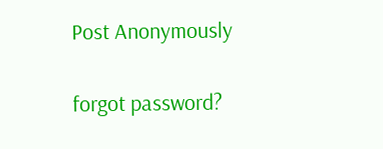Post Anonymously


forgot password?